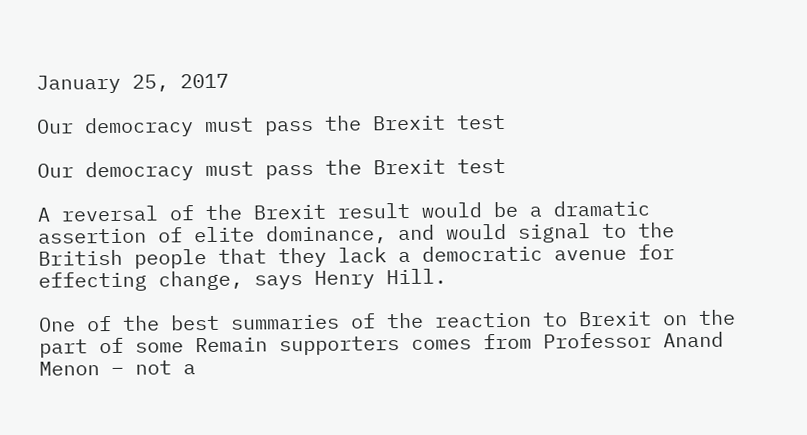January 25, 2017

Our democracy must pass the Brexit test

Our democracy must pass the Brexit test

A reversal of the Brexit result would be a dramatic assertion of elite dominance, and would signal to the British people that they lack a democratic avenue for effecting change, says Henry Hill.

One of the best summaries of the reaction to Brexit on the part of some Remain supporters comes from Professor Anand Menon – not a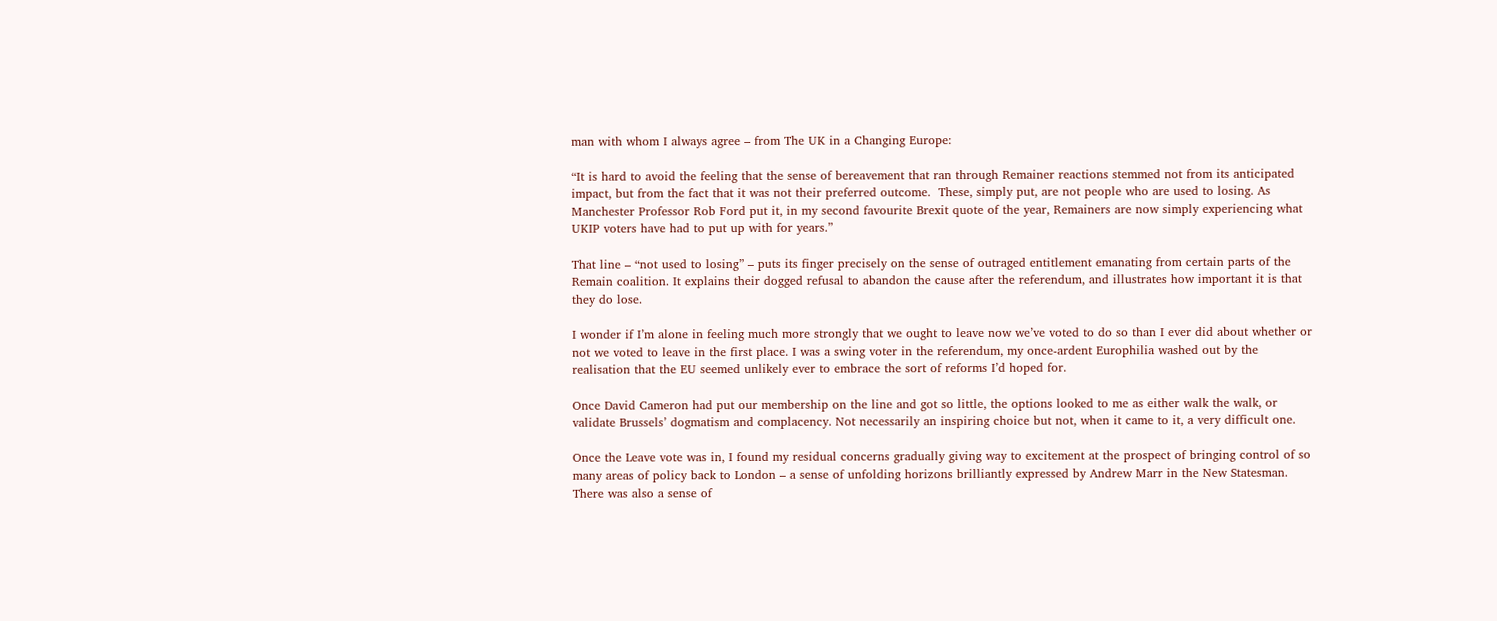man with whom I always agree – from The UK in a Changing Europe:

“It is hard to avoid the feeling that the sense of bereavement that ran through Remainer reactions stemmed not from its anticipated impact, but from the fact that it was not their preferred outcome.  These, simply put, are not people who are used to losing. As Manchester Professor Rob Ford put it, in my second favourite Brexit quote of the year, Remainers are now simply experiencing what UKIP voters have had to put up with for years.”

That line – “not used to losing” – puts its finger precisely on the sense of outraged entitlement emanating from certain parts of the Remain coalition. It explains their dogged refusal to abandon the cause after the referendum, and illustrates how important it is that they do lose.

I wonder if I’m alone in feeling much more strongly that we ought to leave now we’ve voted to do so than I ever did about whether or not we voted to leave in the first place. I was a swing voter in the referendum, my once-ardent Europhilia washed out by the realisation that the EU seemed unlikely ever to embrace the sort of reforms I’d hoped for.

Once David Cameron had put our membership on the line and got so little, the options looked to me as either walk the walk, or validate Brussels’ dogmatism and complacency. Not necessarily an inspiring choice but not, when it came to it, a very difficult one.

Once the Leave vote was in, I found my residual concerns gradually giving way to excitement at the prospect of bringing control of so many areas of policy back to London – a sense of unfolding horizons brilliantly expressed by Andrew Marr in the New Statesman. There was also a sense of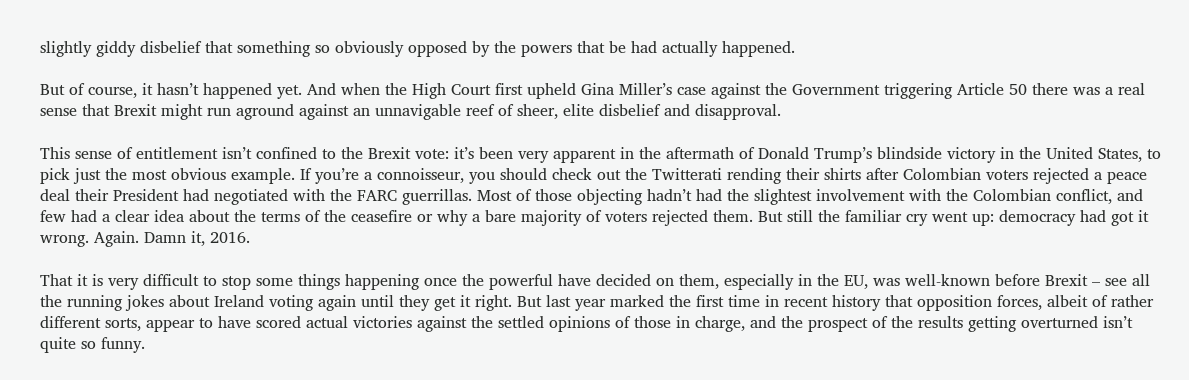slightly giddy disbelief that something so obviously opposed by the powers that be had actually happened.

But of course, it hasn’t happened yet. And when the High Court first upheld Gina Miller’s case against the Government triggering Article 50 there was a real sense that Brexit might run aground against an unnavigable reef of sheer, elite disbelief and disapproval.

This sense of entitlement isn’t confined to the Brexit vote: it’s been very apparent in the aftermath of Donald Trump’s blindside victory in the United States, to pick just the most obvious example. If you’re a connoisseur, you should check out the Twitterati rending their shirts after Colombian voters rejected a peace deal their President had negotiated with the FARC guerrillas. Most of those objecting hadn’t had the slightest involvement with the Colombian conflict, and few had a clear idea about the terms of the ceasefire or why a bare majority of voters rejected them. But still the familiar cry went up: democracy had got it wrong. Again. Damn it, 2016.

That it is very difficult to stop some things happening once the powerful have decided on them, especially in the EU, was well-known before Brexit – see all the running jokes about Ireland voting again until they get it right. But last year marked the first time in recent history that opposition forces, albeit of rather different sorts, appear to have scored actual victories against the settled opinions of those in charge, and the prospect of the results getting overturned isn’t quite so funny.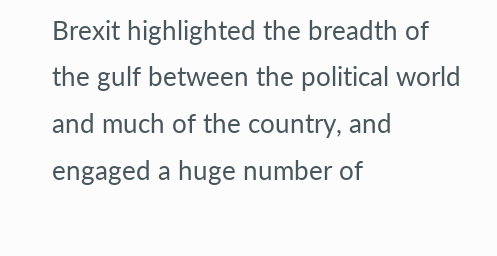Brexit highlighted the breadth of the gulf between the political world and much of the country, and engaged a huge number of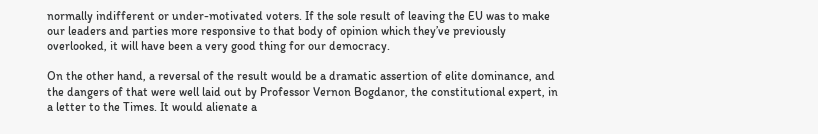normally indifferent or under-motivated voters. If the sole result of leaving the EU was to make our leaders and parties more responsive to that body of opinion which they’ve previously overlooked, it will have been a very good thing for our democracy.

On the other hand, a reversal of the result would be a dramatic assertion of elite dominance, and the dangers of that were well laid out by Professor Vernon Bogdanor, the constitutional expert, in a letter to the Times. It would alienate a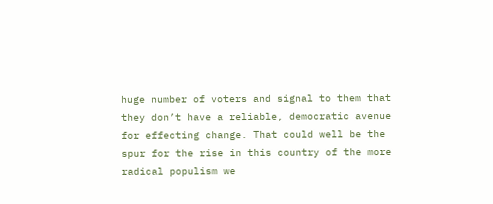huge number of voters and signal to them that they don’t have a reliable, democratic avenue for effecting change. That could well be the spur for the rise in this country of the more radical populism we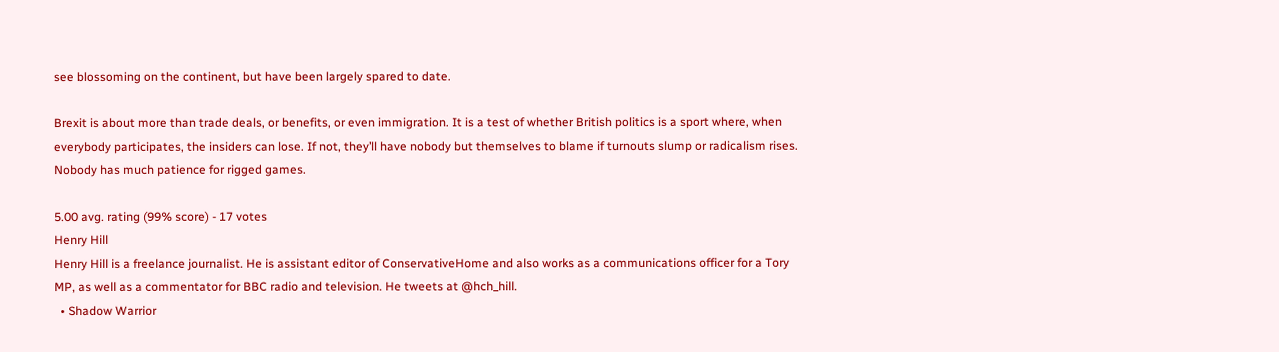see blossoming on the continent, but have been largely spared to date.

Brexit is about more than trade deals, or benefits, or even immigration. It is a test of whether British politics is a sport where, when everybody participates, the insiders can lose. If not, they’ll have nobody but themselves to blame if turnouts slump or radicalism rises. Nobody has much patience for rigged games.

5.00 avg. rating (99% score) - 17 votes
Henry Hill
Henry Hill is a freelance journalist. He is assistant editor of ConservativeHome and also works as a communications officer for a Tory MP, as well as a commentator for BBC radio and television. He tweets at @hch_hill.
  • Shadow Warrior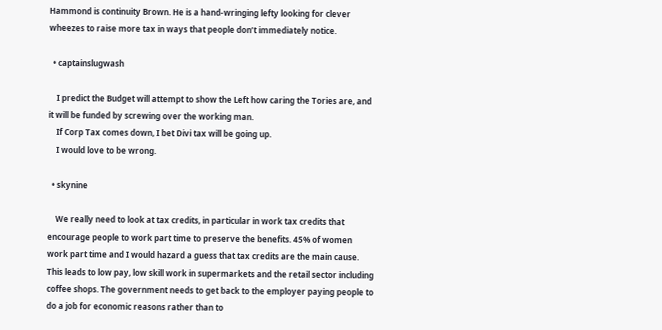Hammond is continuity Brown. He is a hand-wringing lefty looking for clever wheezes to raise more tax in ways that people don’t immediately notice.

  • captainslugwash

    I predict the Budget will attempt to show the Left how caring the Tories are, and it will be funded by screwing over the working man.
    If Corp Tax comes down, I bet Divi tax will be going up.
    I would love to be wrong.

  • skynine

    We really need to look at tax credits, in particular in work tax credits that encourage people to work part time to preserve the benefits. 45% of women work part time and I would hazard a guess that tax credits are the main cause. This leads to low pay, low skill work in supermarkets and the retail sector including coffee shops. The government needs to get back to the employer paying people to do a job for economic reasons rather than to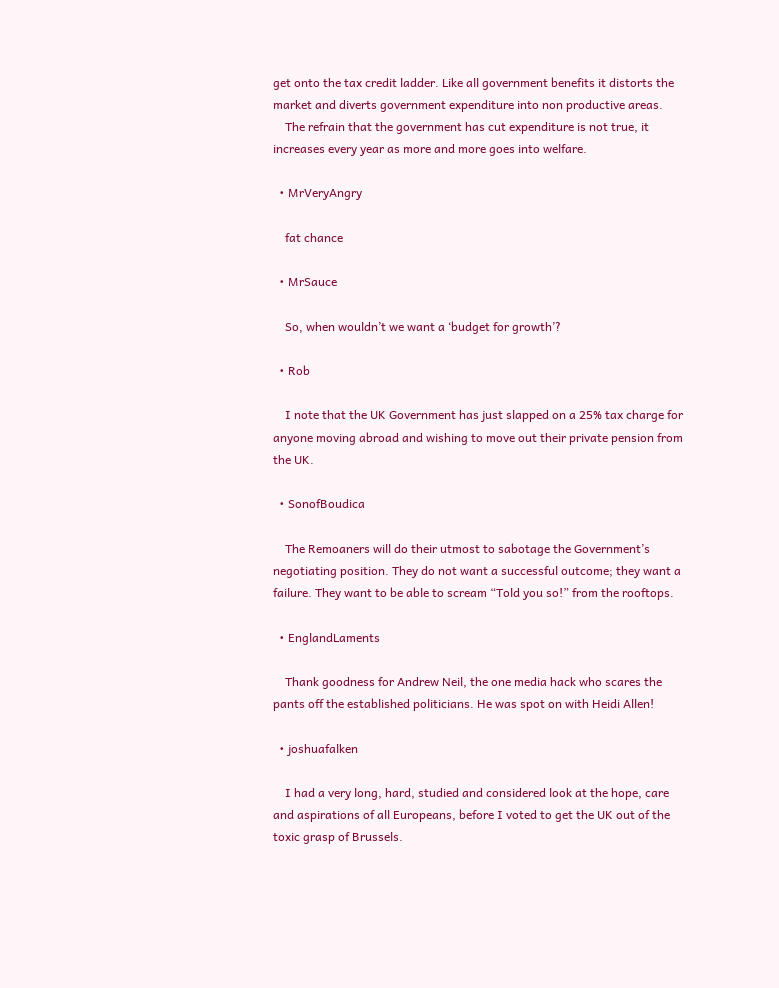get onto the tax credit ladder. Like all government benefits it distorts the market and diverts government expenditure into non productive areas.
    The refrain that the government has cut expenditure is not true, it increases every year as more and more goes into welfare.

  • MrVeryAngry

    fat chance

  • MrSauce

    So, when wouldn’t we want a ‘budget for growth’?

  • Rob

    I note that the UK Government has just slapped on a 25% tax charge for anyone moving abroad and wishing to move out their private pension from the UK.

  • SonofBoudica

    The Remoaners will do their utmost to sabotage the Government’s negotiating position. They do not want a successful outcome; they want a failure. They want to be able to scream “Told you so!” from the rooftops.

  • EnglandLaments

    Thank goodness for Andrew Neil, the one media hack who scares the pants off the established politicians. He was spot on with Heidi Allen!

  • joshuafalken

    I had a very long, hard, studied and considered look at the hope, care and aspirations of all Europeans, before I voted to get the UK out of the toxic grasp of Brussels.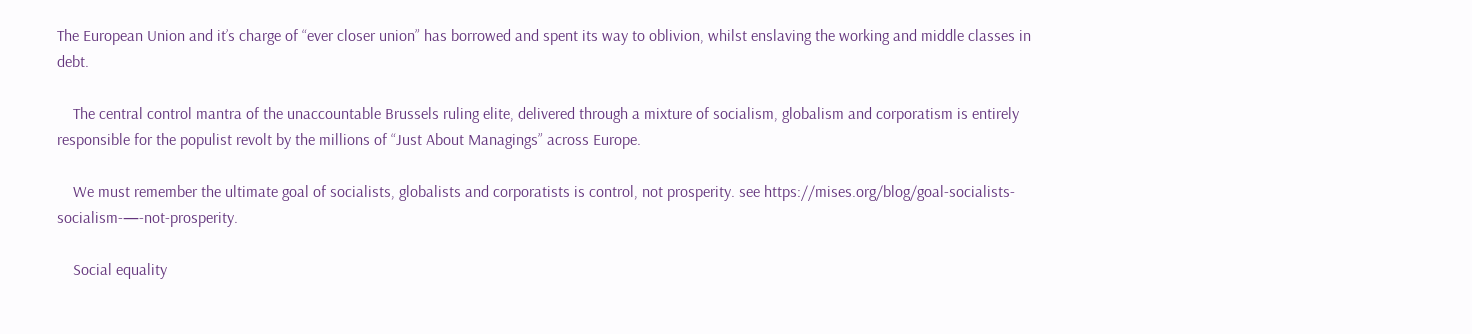The European Union and it’s charge of “ever closer union” has borrowed and spent its way to oblivion, whilst enslaving the working and middle classes in debt.

    The central control mantra of the unaccountable Brussels ruling elite, delivered through a mixture of socialism, globalism and corporatism is entirely responsible for the populist revolt by the millions of “Just About Managings” across Europe.

    We must remember the ultimate goal of socialists, globalists and corporatists is control, not prosperity. see https://mises.org/blog/goal-socialists-socialism-—-not-prosperity.

    Social equality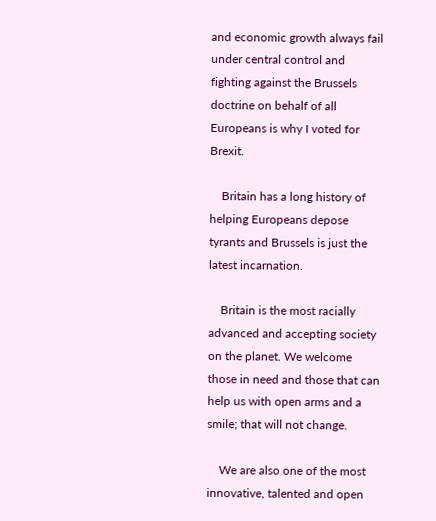and economic growth always fail under central control and fighting against the Brussels doctrine on behalf of all Europeans is why I voted for Brexit.

    Britain has a long history of helping Europeans depose tyrants and Brussels is just the latest incarnation.

    Britain is the most racially advanced and accepting society on the planet. We welcome those in need and those that can help us with open arms and a smile; that will not change.

    We are also one of the most innovative, talented and open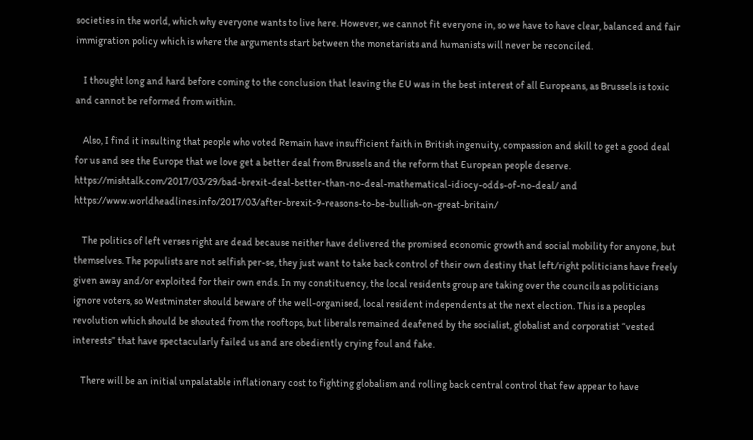societies in the world, which why everyone wants to live here. However, we cannot fit everyone in, so we have to have clear, balanced and fair immigration policy which is where the arguments start between the monetarists and humanists will never be reconciled.

    I thought long and hard before coming to the conclusion that leaving the EU was in the best interest of all Europeans, as Brussels is toxic and cannot be reformed from within.

    Also, I find it insulting that people who voted Remain have insufficient faith in British ingenuity, compassion and skill to get a good deal for us and see the Europe that we love get a better deal from Brussels and the reform that European people deserve. https://mishtalk.com/2017/03/29/bad-brexit-deal-better-than-no-deal-mathematical-idiocy-odds-of-no-deal/ and https://www.worldheadlines.info/2017/03/after-brexit-9-reasons-to-be-bullish-on-great-britain/

    The politics of left verses right are dead because neither have delivered the promised economic growth and social mobility for anyone, but themselves. The populists are not selfish per-se, they just want to take back control of their own destiny that left/right politicians have freely given away and/or exploited for their own ends. In my constituency, the local residents group are taking over the councils as politicians ignore voters, so Westminster should beware of the well-organised, local resident independents at the next election. This is a peoples revolution which should be shouted from the rooftops, but liberals remained deafened by the socialist, globalist and corporatist “vested interests” that have spectacularly failed us and are obediently crying foul and fake.

    There will be an initial unpalatable inflationary cost to fighting globalism and rolling back central control that few appear to have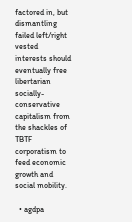factored in, but dismantling failed left/right vested interests should eventually free libertarian socially-conservative capitalism from the shackles of TBTF corporatism to feed economic growth and social mobility.

  • agdpa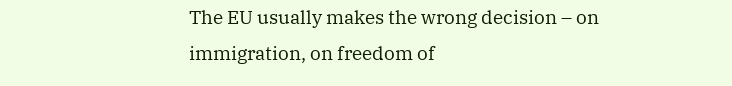The EU usually makes the wrong decision – on immigration, on freedom of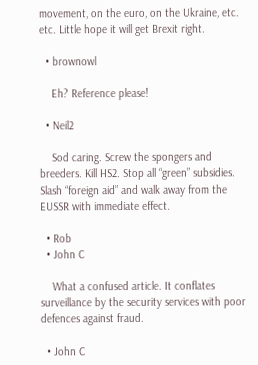movement, on the euro, on the Ukraine, etc. etc. Little hope it will get Brexit right.

  • brownowl

    Eh? Reference please!

  • Neil2

    Sod caring. Screw the spongers and breeders. Kill HS2. Stop all “green” subsidies. Slash “foreign aid” and walk away from the EUSSR with immediate effect.

  • Rob
  • John C

    What a confused article. It conflates surveillance by the security services with poor defences against fraud.

  • John C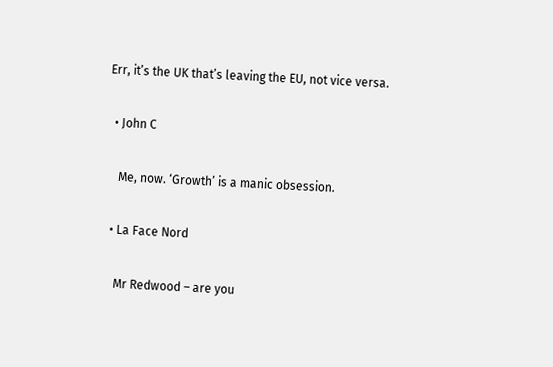Err, it’s the UK that’s leaving the EU, not vice versa.

  • John C

    Me, now. ‘Growth’ is a manic obsession.

  • La Face Nord

    Mr Redwood – are you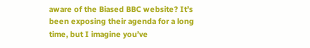aware of the Biased BBC website? It’s been exposing their agenda for a long time, but I imagine you’ve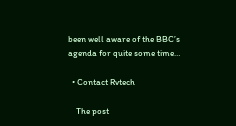been well aware of the BBC’s agenda for quite some time…

  • Contact Rvtech

    The post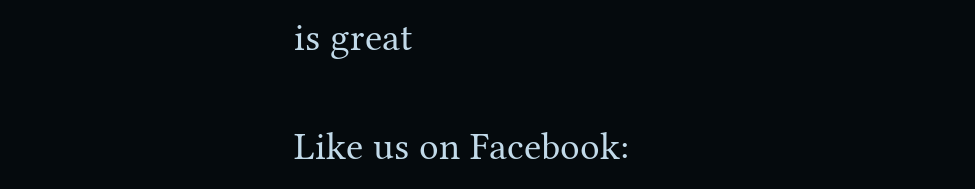is great

Like us on Facebook: